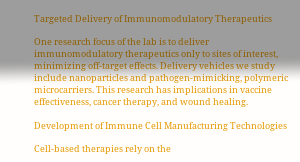Targeted Delivery of Immunomodulatory Therapeutics

One research focus of the lab is to deliver immunomodulatory therapeutics only to sites of interest, minimizing off-target effects. Delivery vehicles we study include nanoparticles and pathogen-mimicking, polymeric microcarriers. This research has implications in vaccine effectiveness, cancer therapy, and wound healing.

Development of Immune Cell Manufacturing Technologies

Cell-based therapies rely on the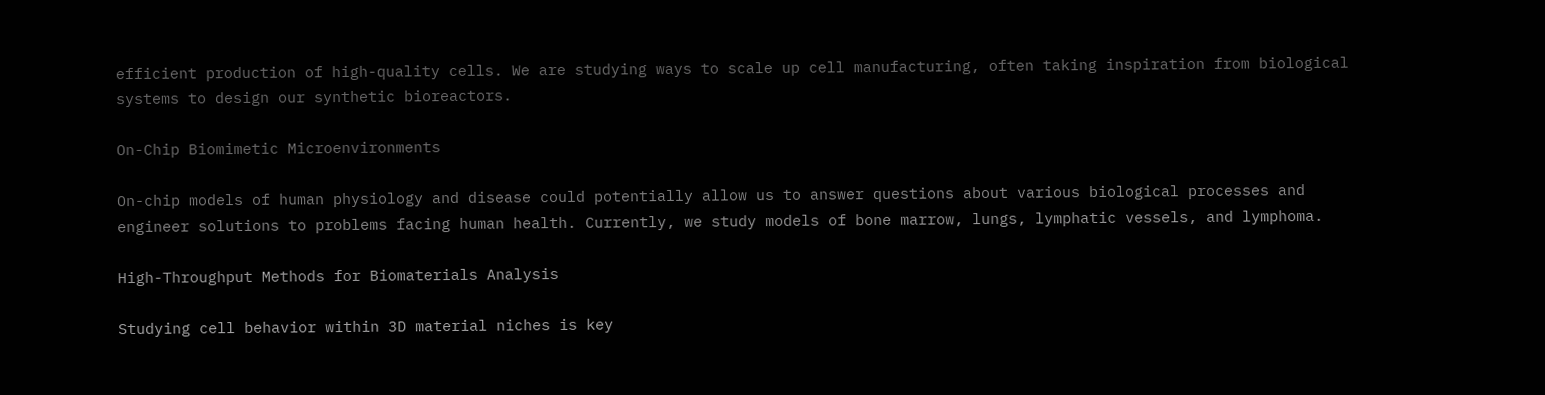efficient production of high-quality cells. We are studying ways to scale up cell manufacturing, often taking inspiration from biological systems to design our synthetic bioreactors.

On-Chip Biomimetic Microenvironments

On-chip models of human physiology and disease could potentially allow us to answer questions about various biological processes and engineer solutions to problems facing human health. Currently, we study models of bone marrow, lungs, lymphatic vessels, and lymphoma.

High-Throughput Methods for Biomaterials Analysis

Studying cell behavior within 3D material niches is key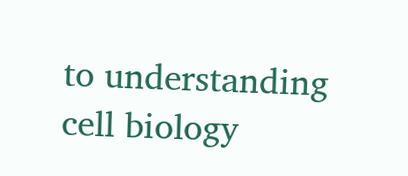to understanding cell biology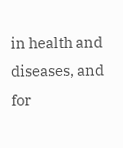in health and diseases, and for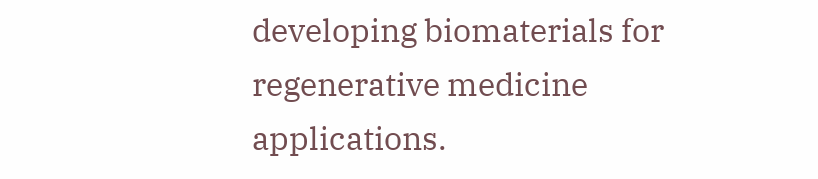developing biomaterials for regenerative medicine applications.